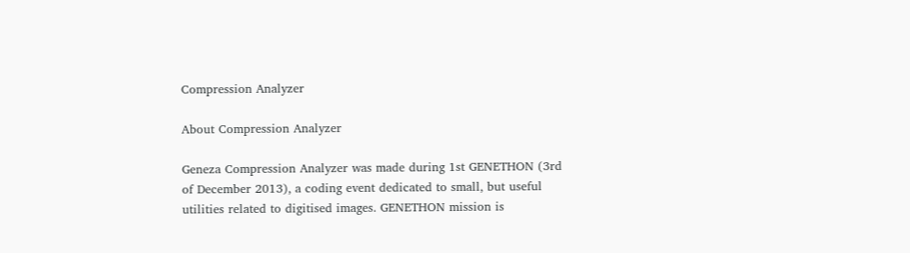Compression Analyzer

About Compression Analyzer

Geneza Compression Analyzer was made during 1st GENETHON (3rd of December 2013), a coding event dedicated to small, but useful utilities related to digitised images. GENETHON mission is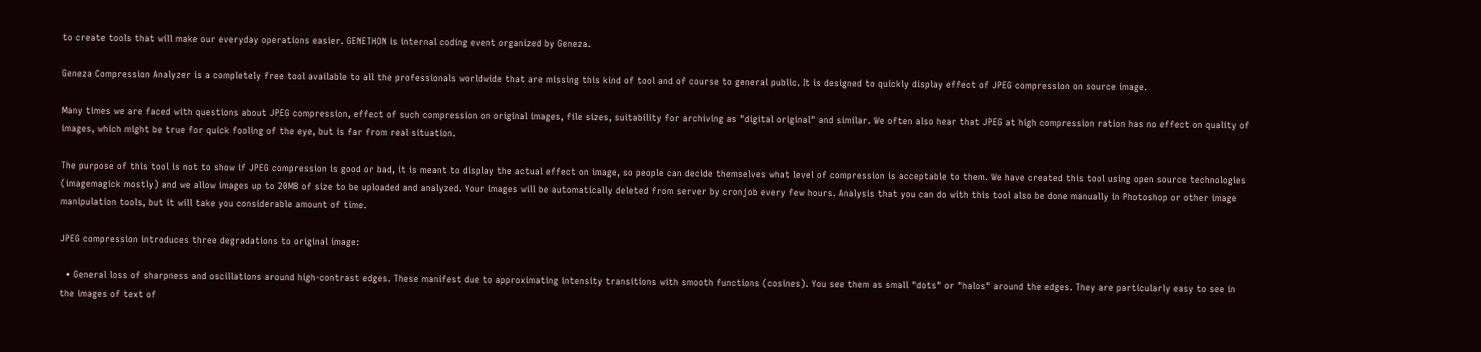to create tools that will make our everyday operations easier. GENETHON is internal coding event organized by Geneza.

Geneza Compression Analyzer is a completely free tool available to all the professionals worldwide that are missing this kind of tool and of course to general public. It is designed to quickly display effect of JPEG compression on source image.

Many times we are faced with questions about JPEG compression, effect of such compression on original images, file sizes, suitability for archiving as "digital original" and similar. We often also hear that JPEG at high compression ration has no effect on quality of images, which might be true for quick fooling of the eye, but is far from real situation.

The purpose of this tool is not to show if JPEG compression is good or bad, it is meant to display the actual effect on image, so people can decide themselves what level of compression is acceptable to them. We have created this tool using open source technologies (imagemagick mostly) and we allow images up to 20MB of size to be uploaded and analyzed. Your images will be automatically deleted from server by cronjob every few hours. Analysis that you can do with this tool also be done manually in Photoshop or other image manipulation tools, but it will take you considerable amount of time.

JPEG compression introduces three degradations to original image:

  • General loss of sharpness and oscillations around high-contrast edges. These manifest due to approximating intensity transitions with smooth functions (cosines). You see them as small "dots" or "halos" around the edges. They are particularly easy to see in the images of text of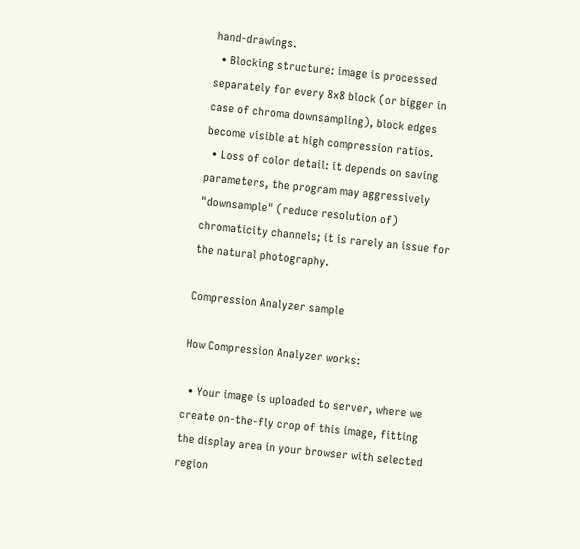hand-drawings.
  • Blocking structure: image is processed separately for every 8x8 block (or bigger in case of chroma downsampling), block edges become visible at high compression ratios.
  • Loss of color detail: it depends on saving parameters, the program may aggressively "downsample" (reduce resolution of) chromaticity channels; it is rarely an issue for the natural photography.

Compression Analyzer sample

How Compression Analyzer works:

  • Your image is uploaded to server, where we create on-the-fly crop of this image, fitting the display area in your browser with selected region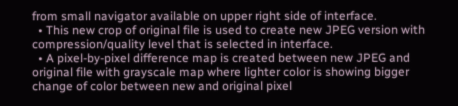from small navigator available on upper right side of interface.
  • This new crop of original file is used to create new JPEG version with compression/quality level that is selected in interface.
  • A pixel-by-pixel difference map is created between new JPEG and original file with grayscale map where lighter color is showing bigger change of color between new and original pixel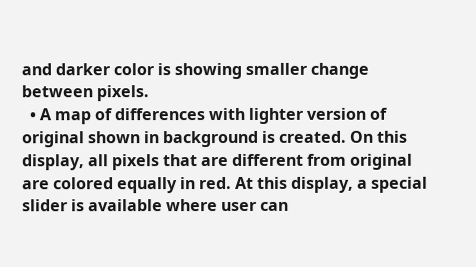and darker color is showing smaller change between pixels.
  • A map of differences with lighter version of original shown in background is created. On this display, all pixels that are different from original are colored equally in red. At this display, a special slider is available where user can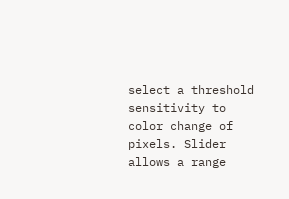select a threshold sensitivity to color change of pixels. Slider allows a range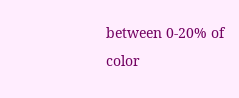between 0-20% of color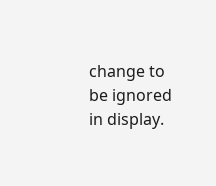change to be ignored in display.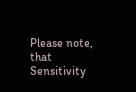Please note, that Sensitivity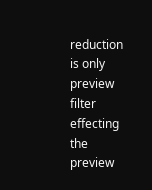reduction is only preview filter effecting the preview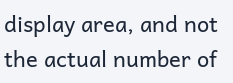display area, and not the actual number of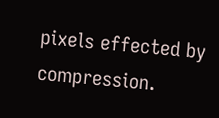pixels effected by compression.